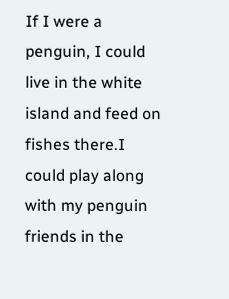If I were a penguin, I could live in the white island and feed on fishes there.I could play along with my penguin friends in the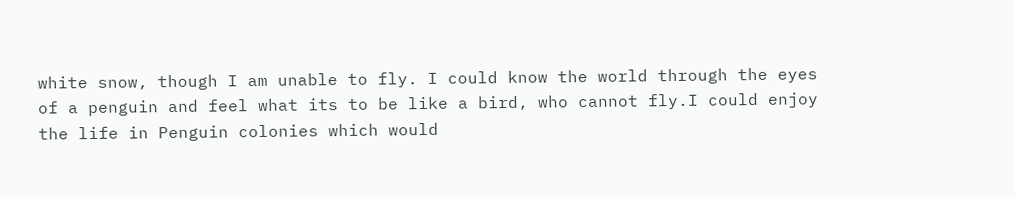white snow, though I am unable to fly. I could know the world through the eyes of a penguin and feel what its to be like a bird, who cannot fly.I could enjoy the life in Penguin colonies which would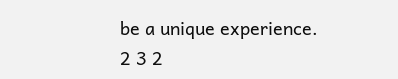be a unique experience.
2 3 2